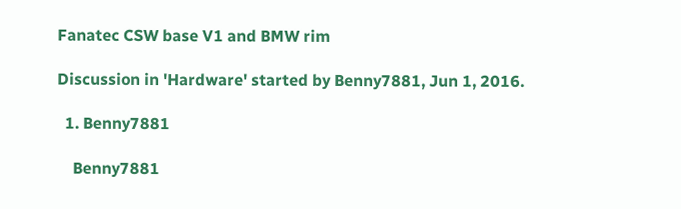Fanatec CSW base V1 and BMW rim

Discussion in 'Hardware' started by Benny7881, Jun 1, 2016.

  1. Benny7881

    Benny7881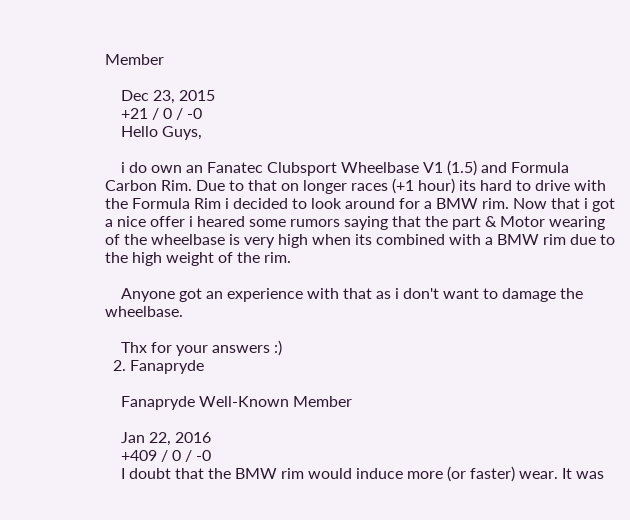Member

    Dec 23, 2015
    +21 / 0 / -0
    Hello Guys,

    i do own an Fanatec Clubsport Wheelbase V1 (1.5) and Formula Carbon Rim. Due to that on longer races (+1 hour) its hard to drive with the Formula Rim i decided to look around for a BMW rim. Now that i got a nice offer i heared some rumors saying that the part & Motor wearing of the wheelbase is very high when its combined with a BMW rim due to the high weight of the rim.

    Anyone got an experience with that as i don't want to damage the wheelbase.

    Thx for your answers :)
  2. Fanapryde

    Fanapryde Well-Known Member

    Jan 22, 2016
    +409 / 0 / -0
    I doubt that the BMW rim would induce more (or faster) wear. It was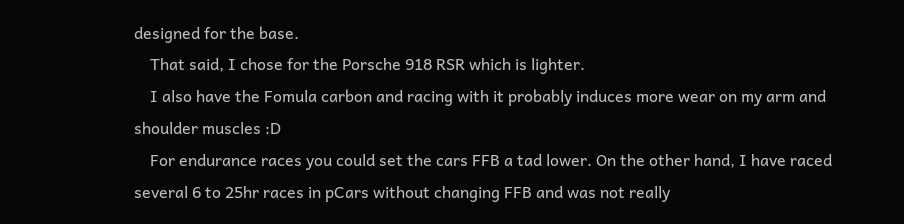designed for the base.
    That said, I chose for the Porsche 918 RSR which is lighter.
    I also have the Fomula carbon and racing with it probably induces more wear on my arm and shoulder muscles :D
    For endurance races you could set the cars FFB a tad lower. On the other hand, I have raced several 6 to 25hr races in pCars without changing FFB and was not really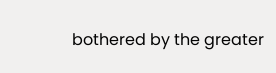bothered by the greater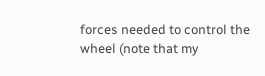forces needed to control the wheel (note that my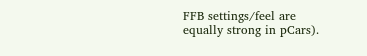FFB settings/feel are equally strong in pCars).